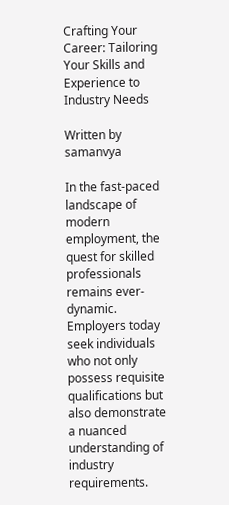Crafting Your Career: Tailoring Your Skills and Experience to Industry Needs

Written by samanvya

In the fast-paced landscape of modern employment, the quest for skilled professionals remains ever-dynamic. Employers today seek individuals who not only possess requisite qualifications but also demonstrate a nuanced understanding of industry requirements.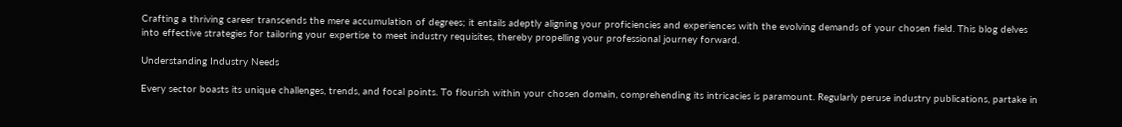Crafting a thriving career transcends the mere accumulation of degrees; it entails adeptly aligning your proficiencies and experiences with the evolving demands of your chosen field. This blog delves into effective strategies for tailoring your expertise to meet industry requisites, thereby propelling your professional journey forward.

Understanding Industry Needs

Every sector boasts its unique challenges, trends, and focal points. To flourish within your chosen domain, comprehending its intricacies is paramount. Regularly peruse industry publications, partake in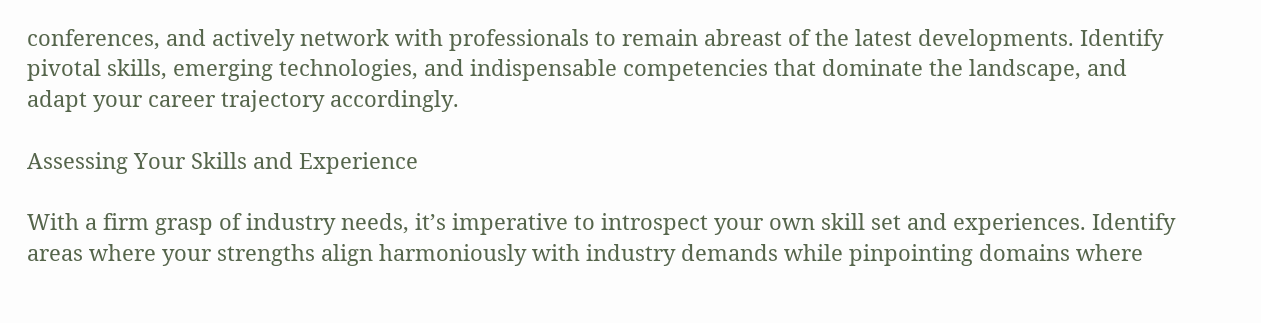conferences, and actively network with professionals to remain abreast of the latest developments. Identify pivotal skills, emerging technologies, and indispensable competencies that dominate the landscape, and adapt your career trajectory accordingly.

Assessing Your Skills and Experience

With a firm grasp of industry needs, it’s imperative to introspect your own skill set and experiences. Identify areas where your strengths align harmoniously with industry demands while pinpointing domains where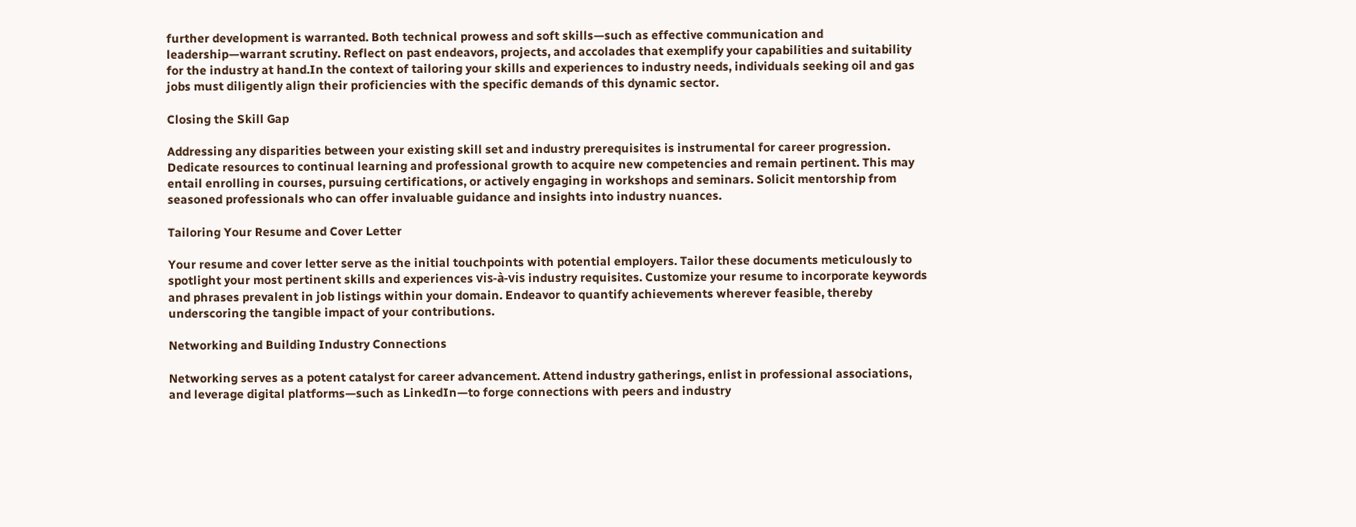further development is warranted. Both technical prowess and soft skills—such as effective communication and leadership—warrant scrutiny. Reflect on past endeavors, projects, and accolades that exemplify your capabilities and suitability for the industry at hand.In the context of tailoring your skills and experiences to industry needs, individuals seeking oil and gas jobs must diligently align their proficiencies with the specific demands of this dynamic sector.

Closing the Skill Gap

Addressing any disparities between your existing skill set and industry prerequisites is instrumental for career progression. Dedicate resources to continual learning and professional growth to acquire new competencies and remain pertinent. This may entail enrolling in courses, pursuing certifications, or actively engaging in workshops and seminars. Solicit mentorship from seasoned professionals who can offer invaluable guidance and insights into industry nuances.

Tailoring Your Resume and Cover Letter

Your resume and cover letter serve as the initial touchpoints with potential employers. Tailor these documents meticulously to spotlight your most pertinent skills and experiences vis-à-vis industry requisites. Customize your resume to incorporate keywords and phrases prevalent in job listings within your domain. Endeavor to quantify achievements wherever feasible, thereby underscoring the tangible impact of your contributions.

Networking and Building Industry Connections

Networking serves as a potent catalyst for career advancement. Attend industry gatherings, enlist in professional associations, and leverage digital platforms—such as LinkedIn—to forge connections with peers and industry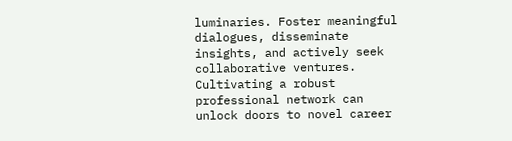luminaries. Foster meaningful dialogues, disseminate insights, and actively seek collaborative ventures. Cultivating a robust professional network can unlock doors to novel career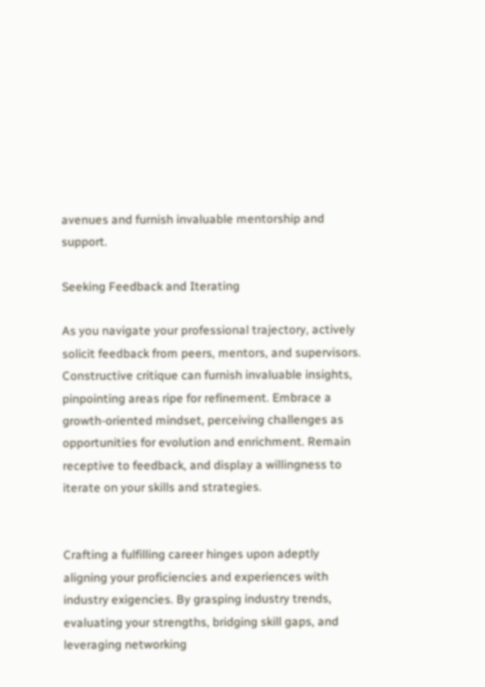avenues and furnish invaluable mentorship and support.

Seeking Feedback and Iterating

As you navigate your professional trajectory, actively solicit feedback from peers, mentors, and supervisors. Constructive critique can furnish invaluable insights, pinpointing areas ripe for refinement. Embrace a growth-oriented mindset, perceiving challenges as opportunities for evolution and enrichment. Remain receptive to feedback, and display a willingness to iterate on your skills and strategies.


Crafting a fulfilling career hinges upon adeptly aligning your proficiencies and experiences with industry exigencies. By grasping industry trends, evaluating your strengths, bridging skill gaps, and leveraging networking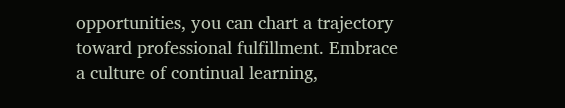opportunities, you can chart a trajectory toward professional fulfillment. Embrace a culture of continual learning,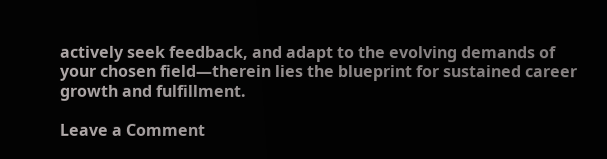actively seek feedback, and adapt to the evolving demands of your chosen field—therein lies the blueprint for sustained career growth and fulfillment.

Leave a Comment